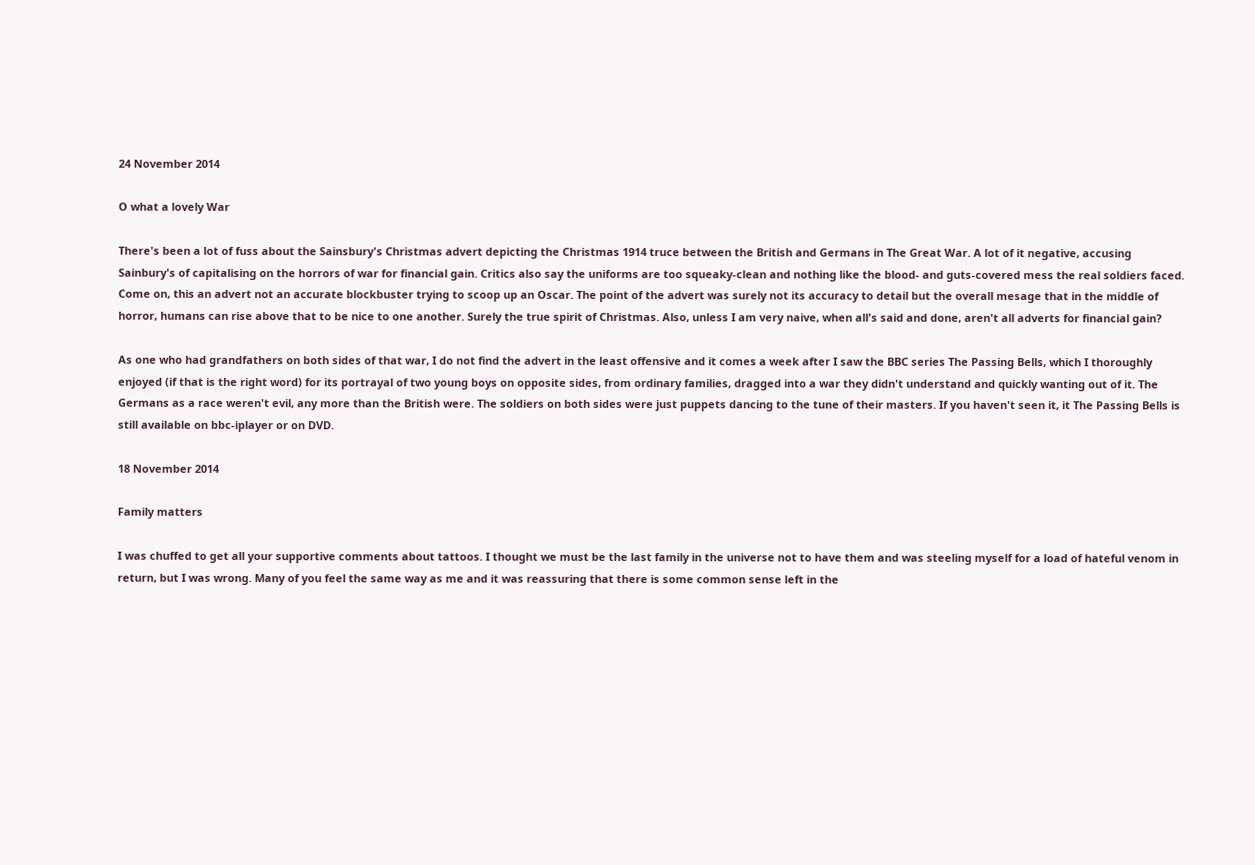24 November 2014

O what a lovely War

There's been a lot of fuss about the Sainsbury's Christmas advert depicting the Christmas 1914 truce between the British and Germans in The Great War. A lot of it negative, accusing Sainbury's of capitalising on the horrors of war for financial gain. Critics also say the uniforms are too squeaky-clean and nothing like the blood- and guts-covered mess the real soldiers faced. Come on, this an advert not an accurate blockbuster trying to scoop up an Oscar. The point of the advert was surely not its accuracy to detail but the overall mesage that in the middle of horror, humans can rise above that to be nice to one another. Surely the true spirit of Christmas. Also, unless I am very naive, when all's said and done, aren't all adverts for financial gain?

As one who had grandfathers on both sides of that war, I do not find the advert in the least offensive and it comes a week after I saw the BBC series The Passing Bells, which I thoroughly enjoyed (if that is the right word) for its portrayal of two young boys on opposite sides, from ordinary families, dragged into a war they didn't understand and quickly wanting out of it. The Germans as a race weren't evil, any more than the British were. The soldiers on both sides were just puppets dancing to the tune of their masters. If you haven't seen it, it The Passing Bells is still available on bbc-iplayer or on DVD.

18 November 2014

Family matters

I was chuffed to get all your supportive comments about tattoos. I thought we must be the last family in the universe not to have them and was steeling myself for a load of hateful venom in return, but I was wrong. Many of you feel the same way as me and it was reassuring that there is some common sense left in the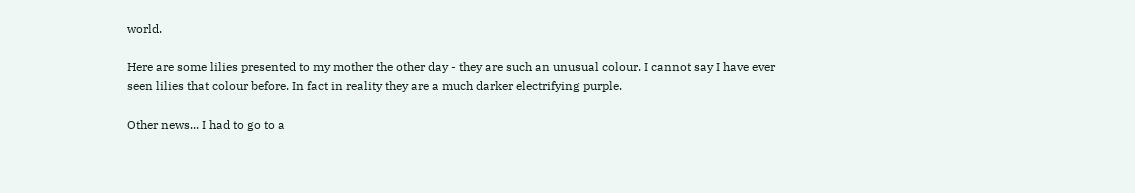world.

Here are some lilies presented to my mother the other day - they are such an unusual colour. I cannot say I have ever seen lilies that colour before. In fact in reality they are a much darker electrifying purple.

Other news... I had to go to a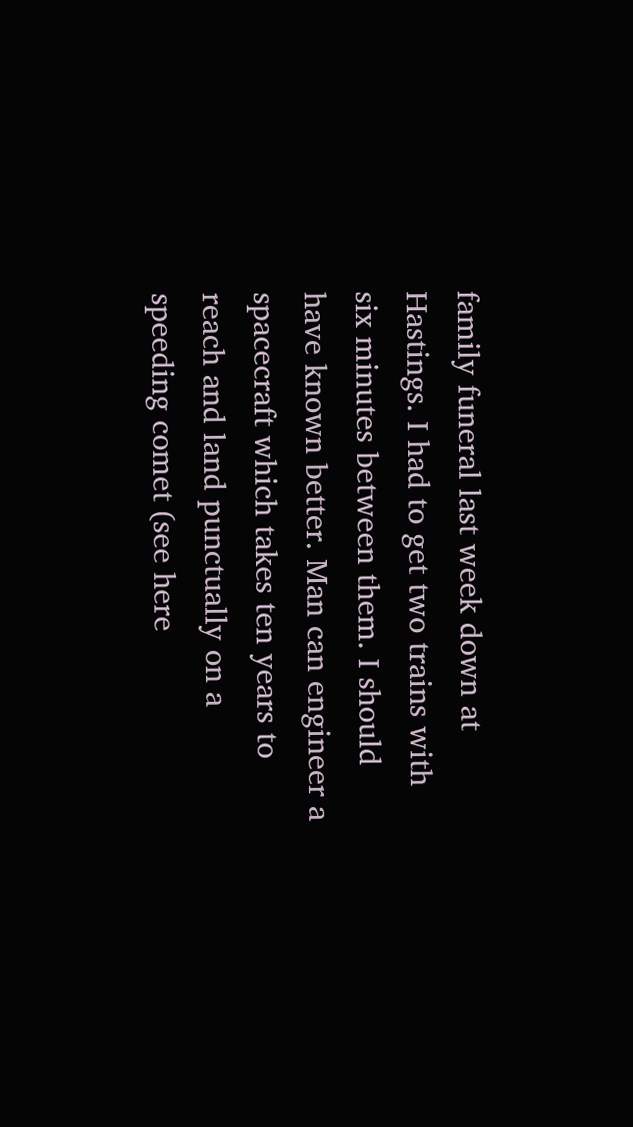family funeral last week down at Hastings. I had to get two trains with six minutes between them. I should have known better. Man can engineer a spacecraft which takes ten years to reach and land punctually on a speeding comet (see here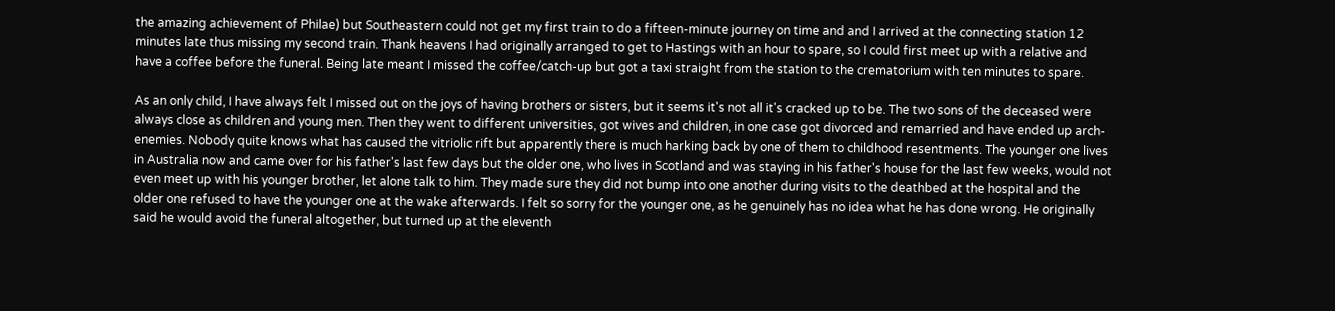the amazing achievement of Philae) but Southeastern could not get my first train to do a fifteen-minute journey on time and and I arrived at the connecting station 12 minutes late thus missing my second train. Thank heavens I had originally arranged to get to Hastings with an hour to spare, so I could first meet up with a relative and have a coffee before the funeral. Being late meant I missed the coffee/catch-up but got a taxi straight from the station to the crematorium with ten minutes to spare.

As an only child, I have always felt I missed out on the joys of having brothers or sisters, but it seems it's not all it's cracked up to be. The two sons of the deceased were always close as children and young men. Then they went to different universities, got wives and children, in one case got divorced and remarried and have ended up arch-enemies. Nobody quite knows what has caused the vitriolic rift but apparently there is much harking back by one of them to childhood resentments. The younger one lives in Australia now and came over for his father's last few days but the older one, who lives in Scotland and was staying in his father's house for the last few weeks, would not even meet up with his younger brother, let alone talk to him. They made sure they did not bump into one another during visits to the deathbed at the hospital and the older one refused to have the younger one at the wake afterwards. I felt so sorry for the younger one, as he genuinely has no idea what he has done wrong. He originally said he would avoid the funeral altogether, but turned up at the eleventh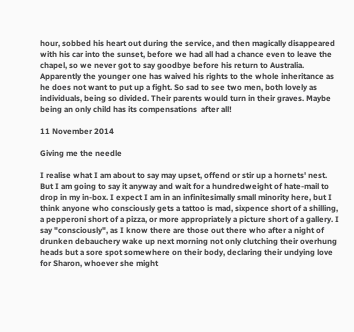hour, sobbed his heart out during the service, and then magically disappeared with his car into the sunset, before we had all had a chance even to leave the chapel, so we never got to say goodbye before his return to Australia. Apparently the younger one has waived his rights to the whole inheritance as he does not want to put up a fight. So sad to see two men, both lovely as individuals, being so divided. Their parents would turn in their graves. Maybe being an only child has its compensations  after all!

11 November 2014

Giving me the needle

I realise what I am about to say may upset, offend or stir up a hornets' nest. But I am going to say it anyway and wait for a hundredweight of hate-mail to drop in my in-box. I expect I am in an infinitesimally small minority here, but I think anyone who consciously gets a tattoo is mad, sixpence short of a shilling, a pepperoni short of a pizza, or more appropriately a picture short of a gallery. I say "consciously", as I know there are those out there who after a night of drunken debauchery wake up next morning not only clutching their overhung heads but a sore spot somewhere on their body, declaring their undying love for Sharon, whoever she might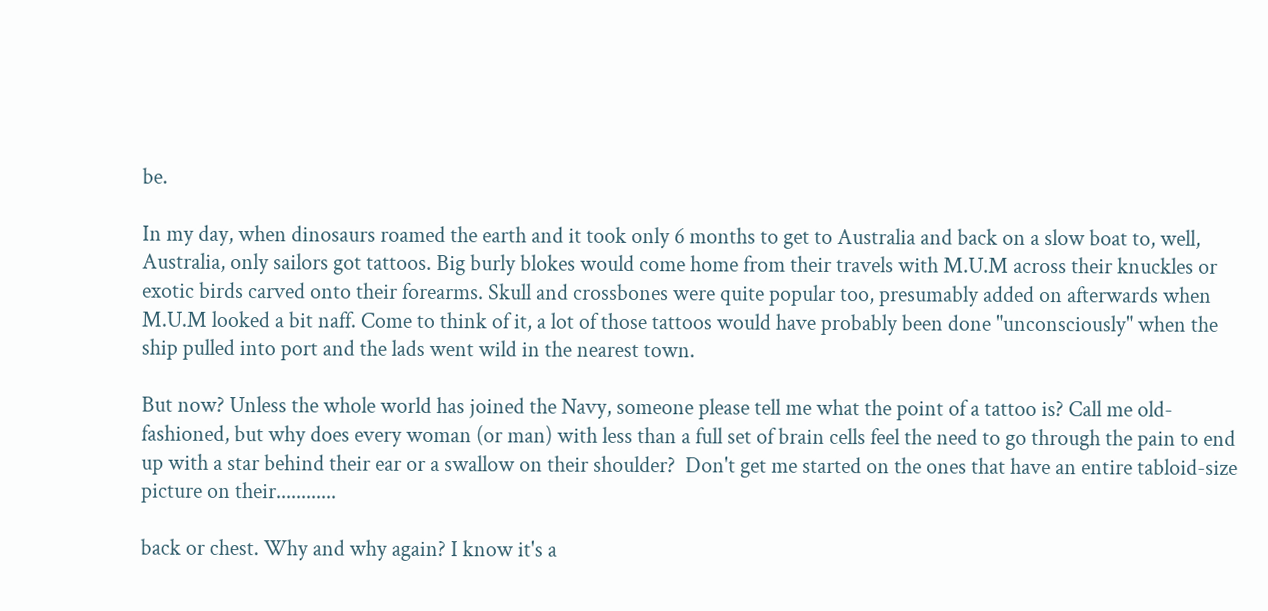be.

In my day, when dinosaurs roamed the earth and it took only 6 months to get to Australia and back on a slow boat to, well, Australia, only sailors got tattoos. Big burly blokes would come home from their travels with M.U.M across their knuckles or exotic birds carved onto their forearms. Skull and crossbones were quite popular too, presumably added on afterwards when M.U.M looked a bit naff. Come to think of it, a lot of those tattoos would have probably been done "unconsciously" when the ship pulled into port and the lads went wild in the nearest town.

But now? Unless the whole world has joined the Navy, someone please tell me what the point of a tattoo is? Call me old-fashioned, but why does every woman (or man) with less than a full set of brain cells feel the need to go through the pain to end up with a star behind their ear or a swallow on their shoulder?  Don't get me started on the ones that have an entire tabloid-size picture on their............

back or chest. Why and why again? I know it's a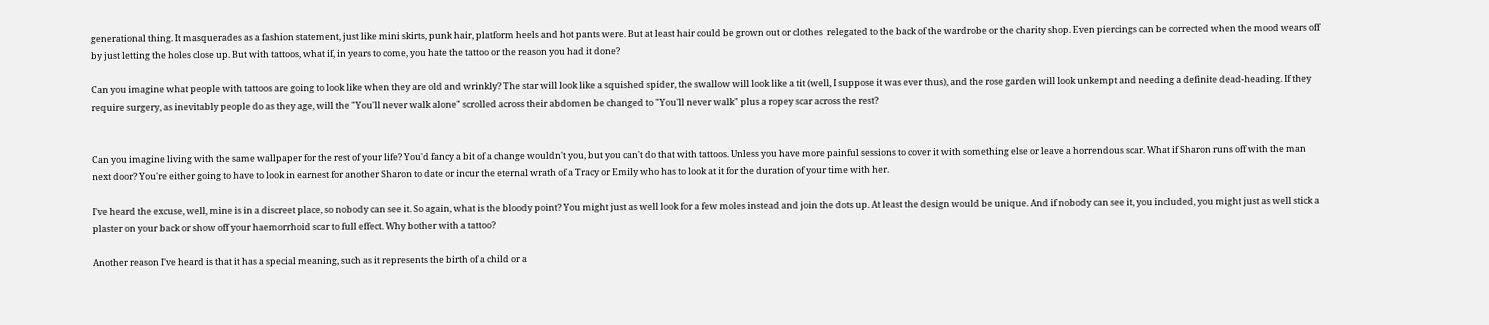generational thing. It masquerades as a fashion statement, just like mini skirts, punk hair, platform heels and hot pants were. But at least hair could be grown out or clothes  relegated to the back of the wardrobe or the charity shop. Even piercings can be corrected when the mood wears off by just letting the holes close up. But with tattoos, what if, in years to come, you hate the tattoo or the reason you had it done?

Can you imagine what people with tattoos are going to look like when they are old and wrinkly? The star will look like a squished spider, the swallow will look like a tit (well, I suppose it was ever thus), and the rose garden will look unkempt and needing a definite dead-heading. If they require surgery, as inevitably people do as they age, will the "You'll never walk alone" scrolled across their abdomen be changed to "You'll never walk" plus a ropey scar across the rest?


Can you imagine living with the same wallpaper for the rest of your life? You'd fancy a bit of a change wouldn't you, but you can't do that with tattoos. Unless you have more painful sessions to cover it with something else or leave a horrendous scar. What if Sharon runs off with the man next door? You're either going to have to look in earnest for another Sharon to date or incur the eternal wrath of a Tracy or Emily who has to look at it for the duration of your time with her.

I've heard the excuse, well, mine is in a discreet place, so nobody can see it. So again, what is the bloody point? You might just as well look for a few moles instead and join the dots up. At least the design would be unique. And if nobody can see it, you included, you might just as well stick a plaster on your back or show off your haemorrhoid scar to full effect. Why bother with a tattoo?

Another reason I've heard is that it has a special meaning, such as it represents the birth of a child or a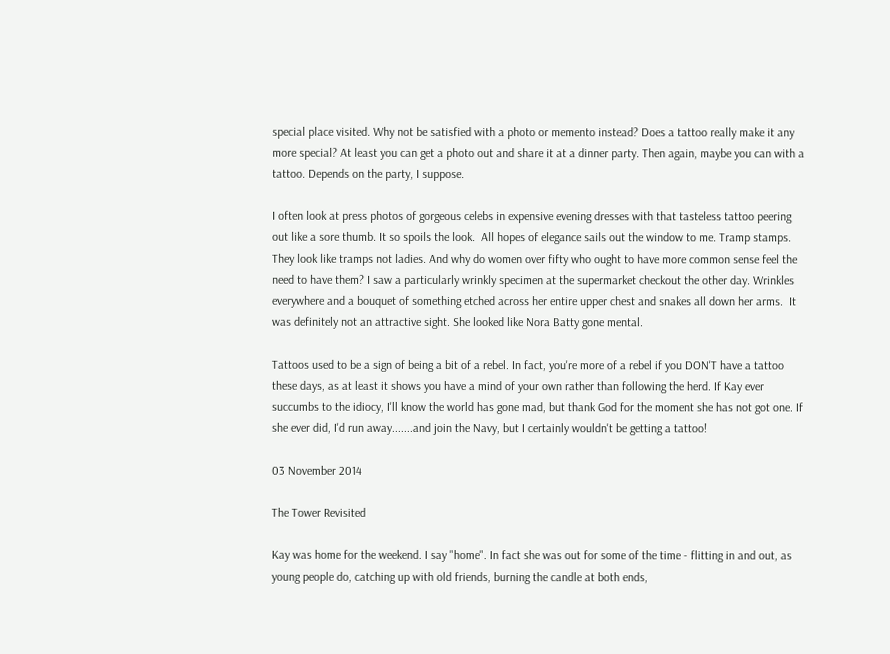special place visited. Why not be satisfied with a photo or memento instead? Does a tattoo really make it any more special? At least you can get a photo out and share it at a dinner party. Then again, maybe you can with a tattoo. Depends on the party, I suppose.

I often look at press photos of gorgeous celebs in expensive evening dresses with that tasteless tattoo peering out like a sore thumb. It so spoils the look.  All hopes of elegance sails out the window to me. Tramp stamps.  They look like tramps not ladies. And why do women over fifty who ought to have more common sense feel the need to have them? I saw a particularly wrinkly specimen at the supermarket checkout the other day. Wrinkles everywhere and a bouquet of something etched across her entire upper chest and snakes all down her arms.  It was definitely not an attractive sight. She looked like Nora Batty gone mental.

Tattoos used to be a sign of being a bit of a rebel. In fact, you're more of a rebel if you DON'T have a tattoo these days, as at least it shows you have a mind of your own rather than following the herd. If Kay ever succumbs to the idiocy, I'll know the world has gone mad, but thank God for the moment she has not got one. If she ever did, I'd run away.......and join the Navy, but I certainly wouldn't be getting a tattoo!

03 November 2014

The Tower Revisited

Kay was home for the weekend. I say "home". In fact she was out for some of the time - flitting in and out, as young people do, catching up with old friends, burning the candle at both ends,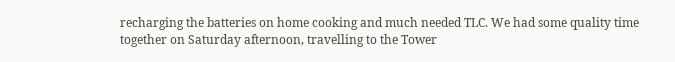recharging the batteries on home cooking and much needed TLC. We had some quality time together on Saturday afternoon, travelling to the Tower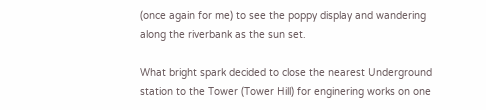(once again for me) to see the poppy display and wandering along the riverbank as the sun set.

What bright spark decided to close the nearest Underground station to the Tower (Tower Hill) for enginering works on one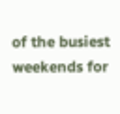of the busiest weekends for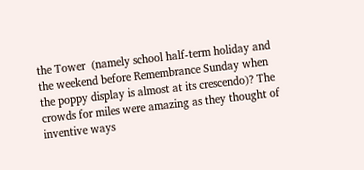the Tower  (namely school half-term holiday and the weekend before Remembrance Sunday when the poppy display is almost at its crescendo)? The crowds for miles were amazing as they thought of inventive ways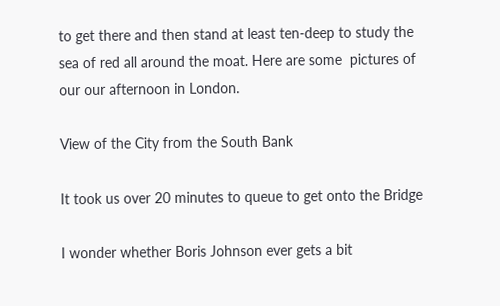to get there and then stand at least ten-deep to study the sea of red all around the moat. Here are some  pictures of our our afternoon in London.

View of the City from the South Bank

It took us over 20 minutes to queue to get onto the Bridge

I wonder whether Boris Johnson ever gets a bit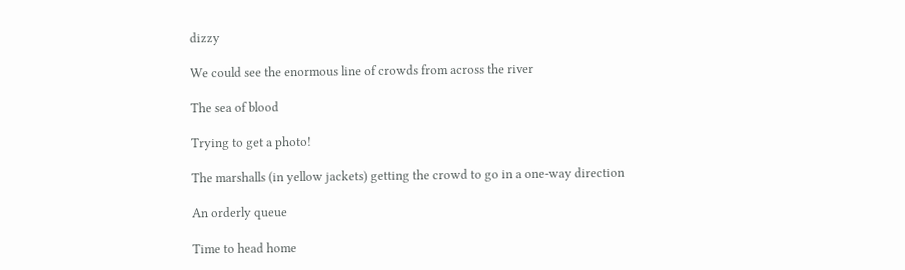dizzy

We could see the enormous line of crowds from across the river

The sea of blood

Trying to get a photo!

The marshalls (in yellow jackets) getting the crowd to go in a one-way direction

An orderly queue

Time to head home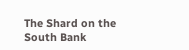The Shard on the South Bank